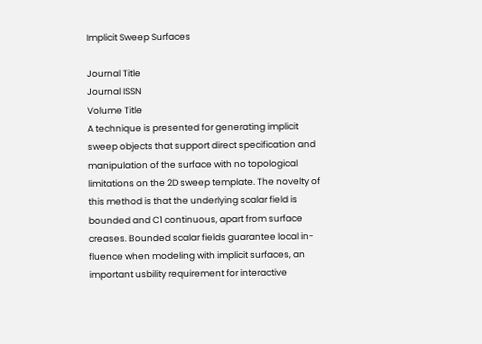Implicit Sweep Surfaces

Journal Title
Journal ISSN
Volume Title
A technique is presented for generating implicit sweep objects that support direct specification and manipulation of the surface with no topological limitations on the 2D sweep template. The novelty of this method is that the underlying scalar field is bounded and C1 continuous, apart from surface creases. Bounded scalar fields guarantee local in- fluence when modeling with implicit surfaces, an important usbility requirement for interactive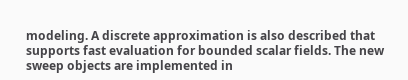modeling. A discrete approximation is also described that supports fast evaluation for bounded scalar fields. The new sweep objects are implemented in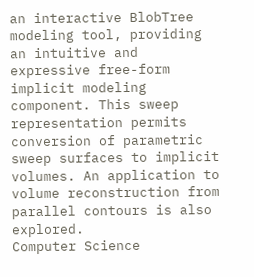an interactive BlobTree modeling tool, providing an intuitive and expressive free-form implicit modeling component. This sweep representation permits conversion of parametric sweep surfaces to implicit volumes. An application to volume reconstruction from parallel contours is also explored.
Computer Science